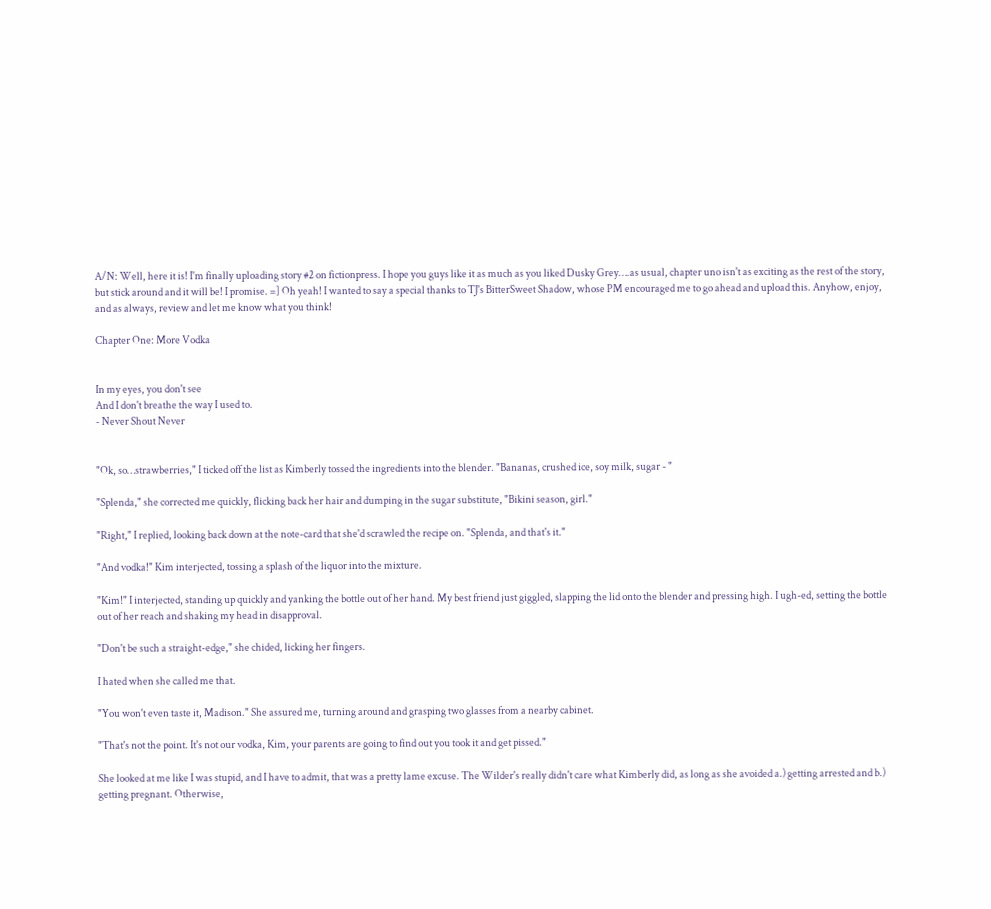A/N: Well, here it is! I'm finally uploading story #2 on fictionpress. I hope you guys like it as much as you liked Dusky Grey….as usual, chapter uno isn't as exciting as the rest of the story, but stick around and it will be! I promise. =] Oh yeah! I wanted to say a special thanks to TJ's BitterSweet Shadow, whose PM encouraged me to go ahead and upload this. Anyhow, enjoy, and as always, review and let me know what you think!

Chapter One: More Vodka


In my eyes, you don't see
And I don't breathe the way I used to.
- Never Shout Never


"Ok, so…strawberries," I ticked off the list as Kimberly tossed the ingredients into the blender. "Bananas, crushed ice, soy milk, sugar - "

"Splenda," she corrected me quickly, flicking back her hair and dumping in the sugar substitute, "Bikini season, girl."

"Right," I replied, looking back down at the note-card that she'd scrawled the recipe on. "Splenda, and that's it."

"And vodka!" Kim interjected, tossing a splash of the liquor into the mixture.

"Kim!" I interjected, standing up quickly and yanking the bottle out of her hand. My best friend just giggled, slapping the lid onto the blender and pressing high. I ugh-ed, setting the bottle out of her reach and shaking my head in disapproval.

"Don't be such a straight-edge," she chided, licking her fingers.

I hated when she called me that.

"You won't even taste it, Madison." She assured me, turning around and grasping two glasses from a nearby cabinet.

"That's not the point. It's not our vodka, Kim, your parents are going to find out you took it and get pissed."

She looked at me like I was stupid, and I have to admit, that was a pretty lame excuse. The Wilder's really didn't care what Kimberly did, as long as she avoided a.) getting arrested and b.) getting pregnant. Otherwise,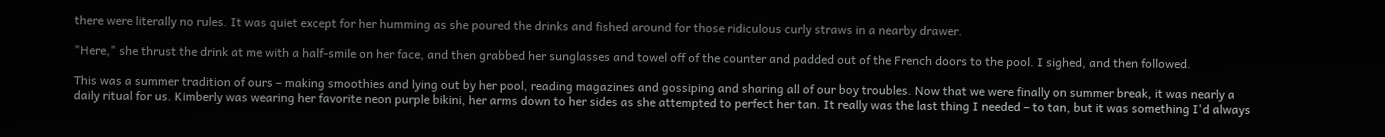there were literally no rules. It was quiet except for her humming as she poured the drinks and fished around for those ridiculous curly straws in a nearby drawer.

"Here," she thrust the drink at me with a half-smile on her face, and then grabbed her sunglasses and towel off of the counter and padded out of the French doors to the pool. I sighed, and then followed.

This was a summer tradition of ours – making smoothies and lying out by her pool, reading magazines and gossiping and sharing all of our boy troubles. Now that we were finally on summer break, it was nearly a daily ritual for us. Kimberly was wearing her favorite neon purple bikini, her arms down to her sides as she attempted to perfect her tan. It really was the last thing I needed – to tan, but it was something I'd always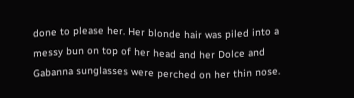done to please her. Her blonde hair was piled into a messy bun on top of her head and her Dolce and Gabanna sunglasses were perched on her thin nose.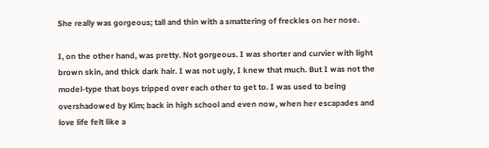She really was gorgeous; tall and thin with a smattering of freckles on her nose.

I, on the other hand, was pretty. Not gorgeous. I was shorter and curvier with light brown skin, and thick dark hair. I was not ugly, I knew that much. But I was not the model-type that boys tripped over each other to get to. I was used to being overshadowed by Kim; back in high school and even now, when her escapades and love life felt like a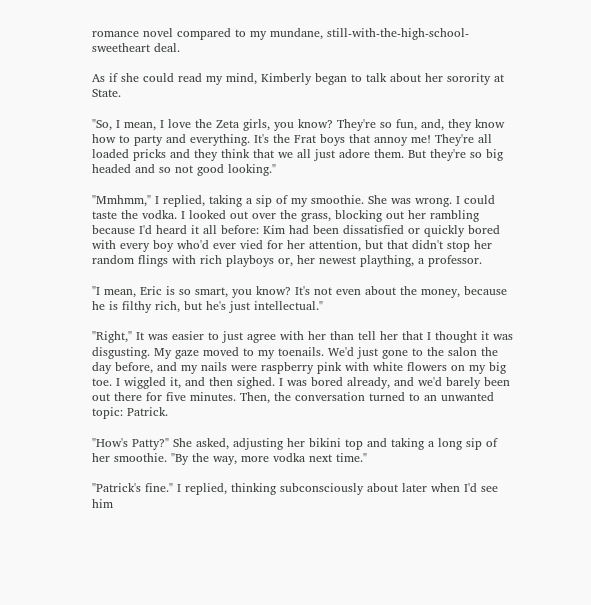romance novel compared to my mundane, still-with-the-high-school-sweetheart deal.

As if she could read my mind, Kimberly began to talk about her sorority at State.

"So, I mean, I love the Zeta girls, you know? They're so fun, and, they know how to party and everything. It's the Frat boys that annoy me! They're all loaded pricks and they think that we all just adore them. But they're so big headed and so not good looking."

"Mmhmm," I replied, taking a sip of my smoothie. She was wrong. I could taste the vodka. I looked out over the grass, blocking out her rambling because I'd heard it all before: Kim had been dissatisfied or quickly bored with every boy who'd ever vied for her attention, but that didn't stop her random flings with rich playboys or, her newest plaything, a professor.

"I mean, Eric is so smart, you know? It's not even about the money, because he is filthy rich, but he's just intellectual."

"Right," It was easier to just agree with her than tell her that I thought it was disgusting. My gaze moved to my toenails. We'd just gone to the salon the day before, and my nails were raspberry pink with white flowers on my big toe. I wiggled it, and then sighed. I was bored already, and we'd barely been out there for five minutes. Then, the conversation turned to an unwanted topic: Patrick.

"How's Patty?" She asked, adjusting her bikini top and taking a long sip of her smoothie. "By the way, more vodka next time."

"Patrick's fine." I replied, thinking subconsciously about later when I'd see him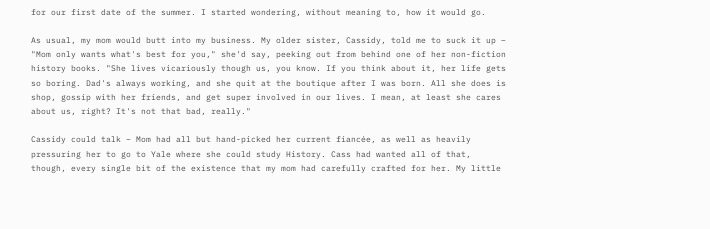for our first date of the summer. I started wondering, without meaning to, how it would go.

As usual, my mom would butt into my business. My older sister, Cassidy, told me to suck it up – "Mom only wants what's best for you," she'd say, peeking out from behind one of her non-fiction history books. "She lives vicariously though us, you know. If you think about it, her life gets so boring. Dad's always working, and she quit at the boutique after I was born. All she does is shop, gossip with her friends, and get super involved in our lives. I mean, at least she cares about us, right? It's not that bad, really."

Cassidy could talk – Mom had all but hand-picked her current fiancée, as well as heavily pressuring her to go to Yale where she could study History. Cass had wanted all of that, though, every single bit of the existence that my mom had carefully crafted for her. My little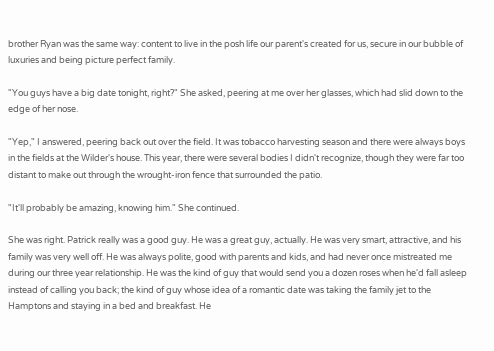brother Ryan was the same way: content to live in the posh life our parent's created for us, secure in our bubble of luxuries and being picture perfect family.

"You guys have a big date tonight, right?" She asked, peering at me over her glasses, which had slid down to the edge of her nose.

"Yep," I answered, peering back out over the field. It was tobacco harvesting season and there were always boys in the fields at the Wilder's house. This year, there were several bodies I didn't recognize, though they were far too distant to make out through the wrought-iron fence that surrounded the patio.

"It'll probably be amazing, knowing him." She continued.

She was right. Patrick really was a good guy. He was a great guy, actually. He was very smart, attractive, and his family was very well off. He was always polite, good with parents and kids, and had never once mistreated me during our three year relationship. He was the kind of guy that would send you a dozen roses when he'd fall asleep instead of calling you back; the kind of guy whose idea of a romantic date was taking the family jet to the Hamptons and staying in a bed and breakfast. He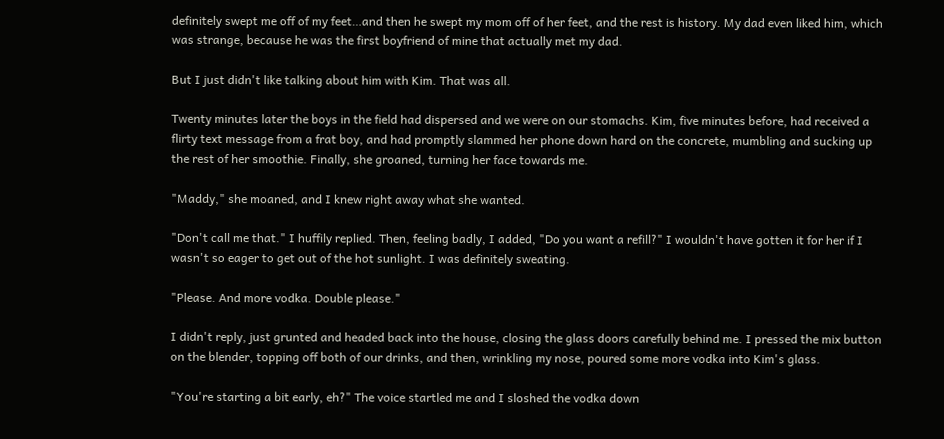definitely swept me off of my feet…and then he swept my mom off of her feet, and the rest is history. My dad even liked him, which was strange, because he was the first boyfriend of mine that actually met my dad.

But I just didn't like talking about him with Kim. That was all.

Twenty minutes later the boys in the field had dispersed and we were on our stomachs. Kim, five minutes before, had received a flirty text message from a frat boy, and had promptly slammed her phone down hard on the concrete, mumbling and sucking up the rest of her smoothie. Finally, she groaned, turning her face towards me.

"Maddy," she moaned, and I knew right away what she wanted.

"Don't call me that." I huffily replied. Then, feeling badly, I added, "Do you want a refill?" I wouldn't have gotten it for her if I wasn't so eager to get out of the hot sunlight. I was definitely sweating.

"Please. And more vodka. Double please."

I didn't reply, just grunted and headed back into the house, closing the glass doors carefully behind me. I pressed the mix button on the blender, topping off both of our drinks, and then, wrinkling my nose, poured some more vodka into Kim's glass.

"You're starting a bit early, eh?" The voice startled me and I sloshed the vodka down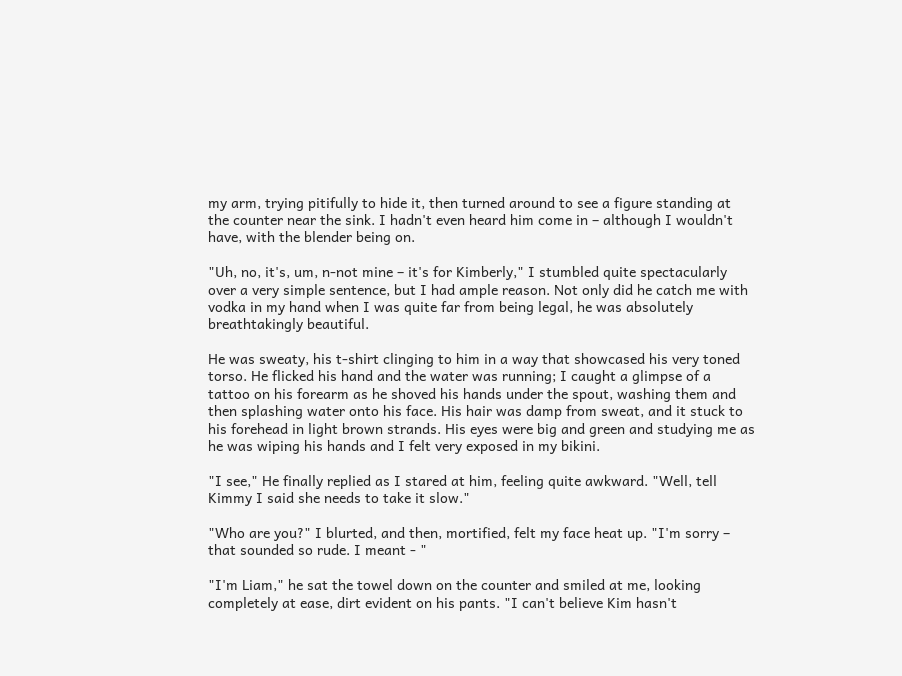my arm, trying pitifully to hide it, then turned around to see a figure standing at the counter near the sink. I hadn't even heard him come in – although I wouldn't have, with the blender being on.

"Uh, no, it's, um, n-not mine – it's for Kimberly," I stumbled quite spectacularly over a very simple sentence, but I had ample reason. Not only did he catch me with vodka in my hand when I was quite far from being legal, he was absolutely breathtakingly beautiful.

He was sweaty, his t-shirt clinging to him in a way that showcased his very toned torso. He flicked his hand and the water was running; I caught a glimpse of a tattoo on his forearm as he shoved his hands under the spout, washing them and then splashing water onto his face. His hair was damp from sweat, and it stuck to his forehead in light brown strands. His eyes were big and green and studying me as he was wiping his hands and I felt very exposed in my bikini.

"I see," He finally replied as I stared at him, feeling quite awkward. "Well, tell Kimmy I said she needs to take it slow."

"Who are you?" I blurted, and then, mortified, felt my face heat up. "I'm sorry – that sounded so rude. I meant - "

"I'm Liam," he sat the towel down on the counter and smiled at me, looking completely at ease, dirt evident on his pants. "I can't believe Kim hasn't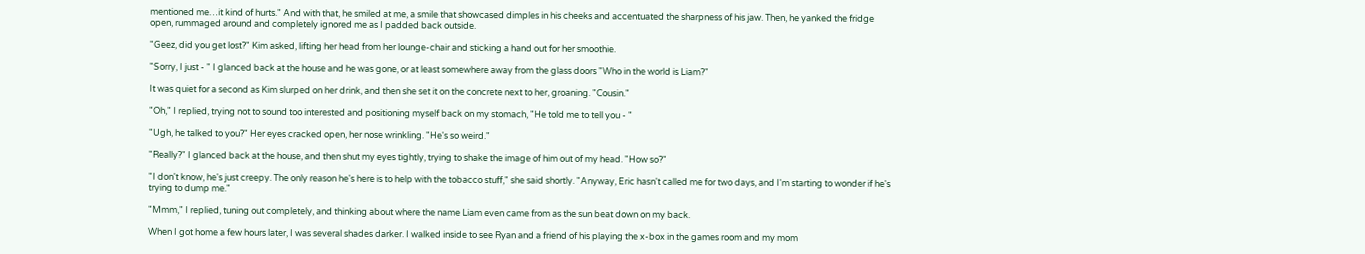mentioned me…it kind of hurts." And with that, he smiled at me, a smile that showcased dimples in his cheeks and accentuated the sharpness of his jaw. Then, he yanked the fridge open, rummaged around and completely ignored me as I padded back outside.

"Geez, did you get lost?" Kim asked, lifting her head from her lounge-chair and sticking a hand out for her smoothie.

"Sorry, I just - " I glanced back at the house and he was gone, or at least somewhere away from the glass doors "Who in the world is Liam?"

It was quiet for a second as Kim slurped on her drink, and then she set it on the concrete next to her, groaning. "Cousin."

"Oh," I replied, trying not to sound too interested and positioning myself back on my stomach, "He told me to tell you - "

"Ugh, he talked to you?" Her eyes cracked open, her nose wrinkling. "He's so weird."

"Really?" I glanced back at the house, and then shut my eyes tightly, trying to shake the image of him out of my head. "How so?"

"I don't know, he's just creepy. The only reason he's here is to help with the tobacco stuff," she said shortly. "Anyway, Eric hasn't called me for two days, and I'm starting to wonder if he's trying to dump me."

"Mmm," I replied, tuning out completely, and thinking about where the name Liam even came from as the sun beat down on my back.

When I got home a few hours later, I was several shades darker. I walked inside to see Ryan and a friend of his playing the x-box in the games room and my mom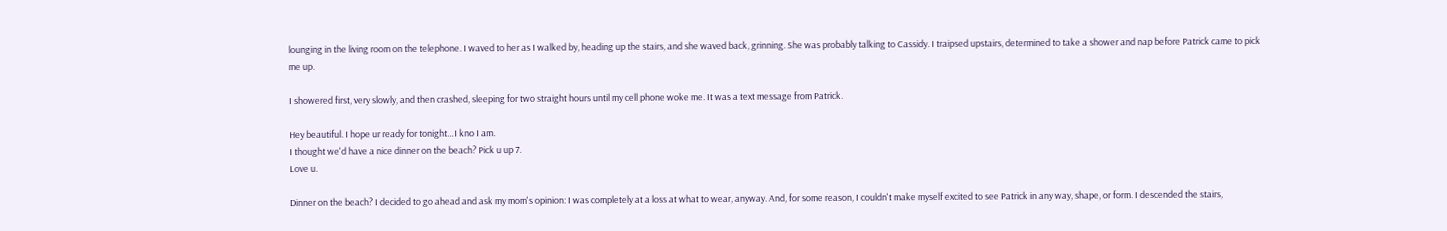lounging in the living room on the telephone. I waved to her as I walked by, heading up the stairs, and she waved back, grinning. She was probably talking to Cassidy. I traipsed upstairs, determined to take a shower and nap before Patrick came to pick me up.

I showered first, very slowly, and then crashed, sleeping for two straight hours until my cell phone woke me. It was a text message from Patrick.

Hey beautiful. I hope ur ready for tonight…I kno I am.
I thought we'd have a nice dinner on the beach? Pick u up 7.
Love u.

Dinner on the beach? I decided to go ahead and ask my mom's opinion: I was completely at a loss at what to wear, anyway. And, for some reason, I couldn't make myself excited to see Patrick in any way, shape, or form. I descended the stairs,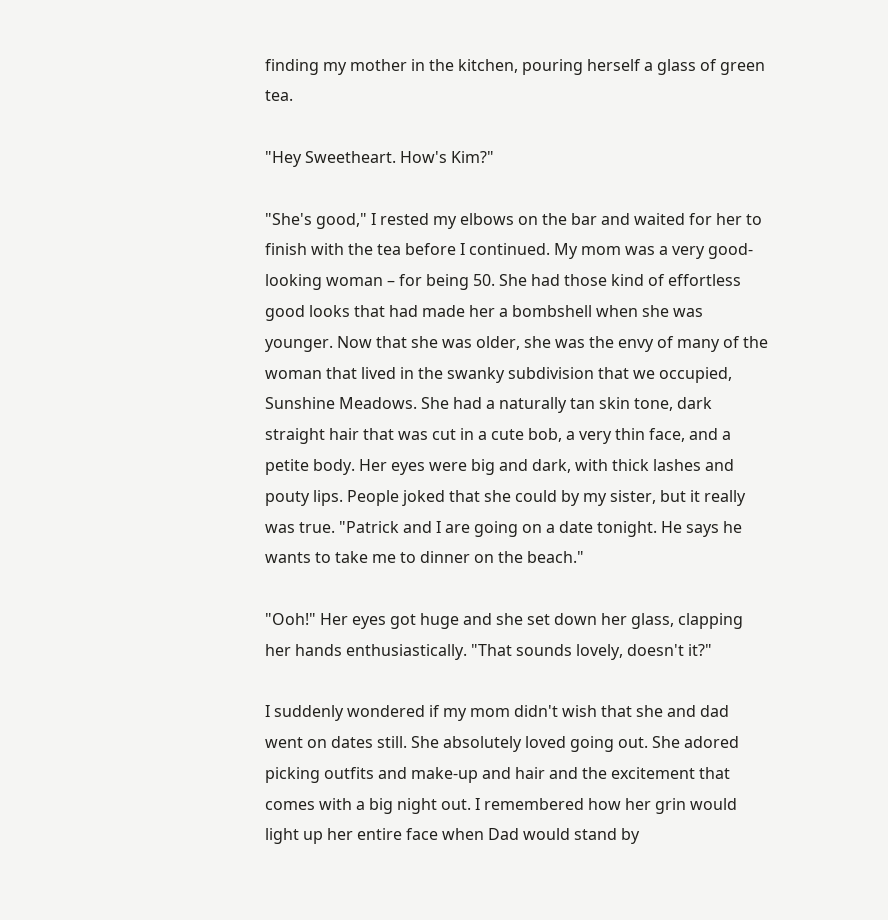finding my mother in the kitchen, pouring herself a glass of green tea.

"Hey Sweetheart. How's Kim?"

"She's good," I rested my elbows on the bar and waited for her to finish with the tea before I continued. My mom was a very good-looking woman – for being 50. She had those kind of effortless good looks that had made her a bombshell when she was younger. Now that she was older, she was the envy of many of the woman that lived in the swanky subdivision that we occupied, Sunshine Meadows. She had a naturally tan skin tone, dark straight hair that was cut in a cute bob, a very thin face, and a petite body. Her eyes were big and dark, with thick lashes and pouty lips. People joked that she could by my sister, but it really was true. "Patrick and I are going on a date tonight. He says he wants to take me to dinner on the beach."

"Ooh!" Her eyes got huge and she set down her glass, clapping her hands enthusiastically. "That sounds lovely, doesn't it?"

I suddenly wondered if my mom didn't wish that she and dad went on dates still. She absolutely loved going out. She adored picking outfits and make-up and hair and the excitement that comes with a big night out. I remembered how her grin would light up her entire face when Dad would stand by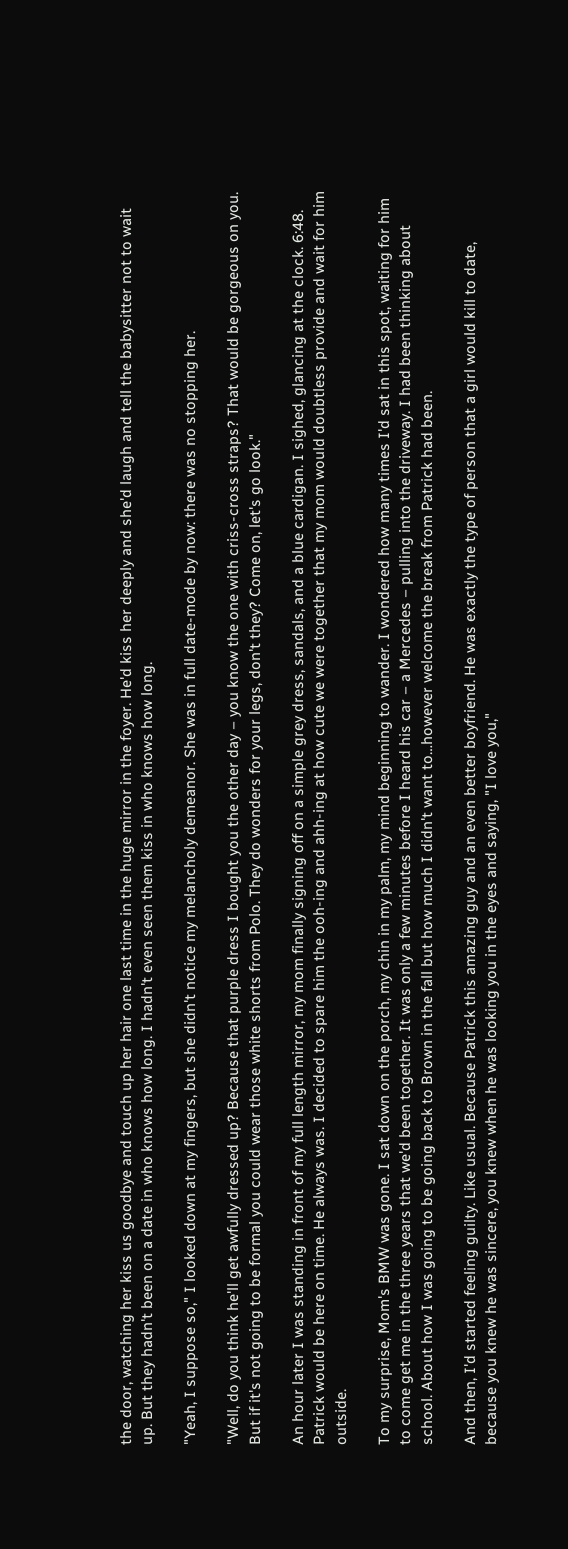the door, watching her kiss us goodbye and touch up her hair one last time in the huge mirror in the foyer. He'd kiss her deeply and she'd laugh and tell the babysitter not to wait up. But they hadn't been on a date in who knows how long. I hadn't even seen them kiss in who knows how long.

"Yeah, I suppose so," I looked down at my fingers, but she didn't notice my melancholy demeanor. She was in full date-mode by now: there was no stopping her.

"Well, do you think he'll get awfully dressed up? Because that purple dress I bought you the other day – you know the one with criss-cross straps? That would be gorgeous on you. But if it's not going to be formal you could wear those white shorts from Polo. They do wonders for your legs, don't they? Come on, let's go look."

An hour later I was standing in front of my full length mirror, my mom finally signing off on a simple grey dress, sandals, and a blue cardigan. I sighed, glancing at the clock. 6:48. Patrick would be here on time. He always was. I decided to spare him the ooh-ing and ahh-ing at how cute we were together that my mom would doubtless provide and wait for him outside.

To my surprise, Mom's BMW was gone. I sat down on the porch, my chin in my palm, my mind beginning to wander. I wondered how many times I'd sat in this spot, waiting for him to come get me in the three years that we'd been together. It was only a few minutes before I heard his car – a Mercedes – pulling into the driveway. I had been thinking about school. About how I was going to be going back to Brown in the fall but how much I didn't want to…however welcome the break from Patrick had been.

And then, I'd started feeling guilty. Like usual. Because Patrick this amazing guy and an even better boyfriend. He was exactly the type of person that a girl would kill to date, because you knew he was sincere, you knew when he was looking you in the eyes and saying, "I love you,"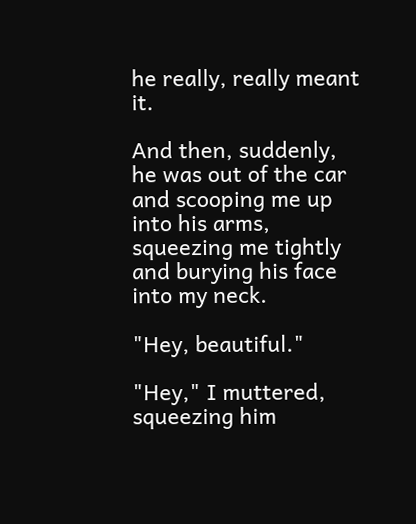he really, really meant it.

And then, suddenly, he was out of the car and scooping me up into his arms, squeezing me tightly and burying his face into my neck.

"Hey, beautiful."

"Hey," I muttered, squeezing him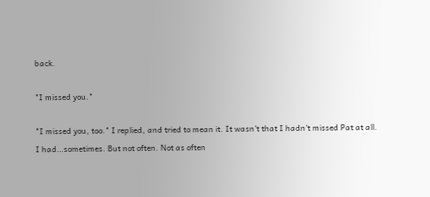back.

"I missed you."

"I missed you, too." I replied, and tried to mean it. It wasn't that I hadn't missed Pat at all. I had…sometimes. But not often. Not as often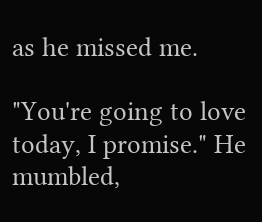as he missed me.

"You're going to love today, I promise." He mumbled,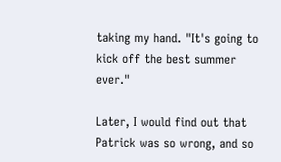taking my hand. "It's going to kick off the best summer ever."

Later, I would find out that Patrick was so wrong, and so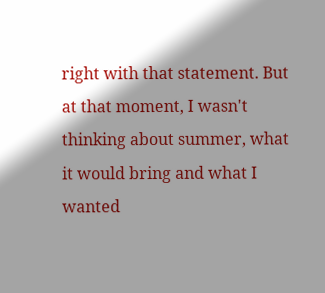right with that statement. But at that moment, I wasn't thinking about summer, what it would bring and what I wanted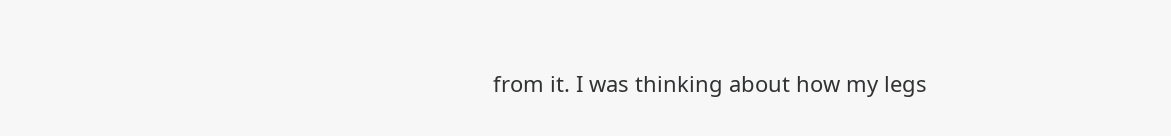from it. I was thinking about how my legs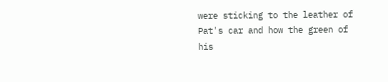were sticking to the leather of Pat's car and how the green of his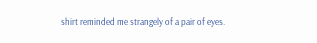shirt reminded me strangely of a pair of eyes.